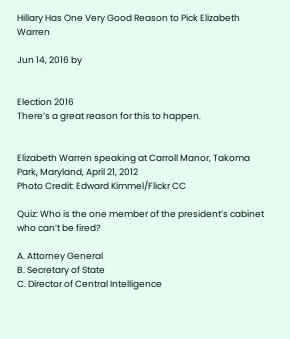Hillary Has One Very Good Reason to Pick Elizabeth Warren

Jun 14, 2016 by


Election 2016
There’s a great reason for this to happen.


Elizabeth Warren speaking at Carroll Manor, Takoma Park, Maryland, April 21, 2012
Photo Credit: Edward Kimmel/Flickr CC

Quiz: Who is the one member of the president’s cabinet who can’t be fired?

A. Attorney General
B. Secretary of State
C. Director of Central Intelligence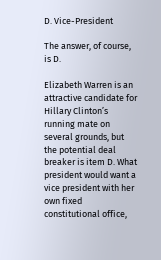D. Vice-President

The answer, of course, is D.

Elizabeth Warren is an attractive candidate for Hillary Clinton’s running mate on several grounds, but the potential deal breaker is item D. What president would want a vice president with her own fixed constitutional office,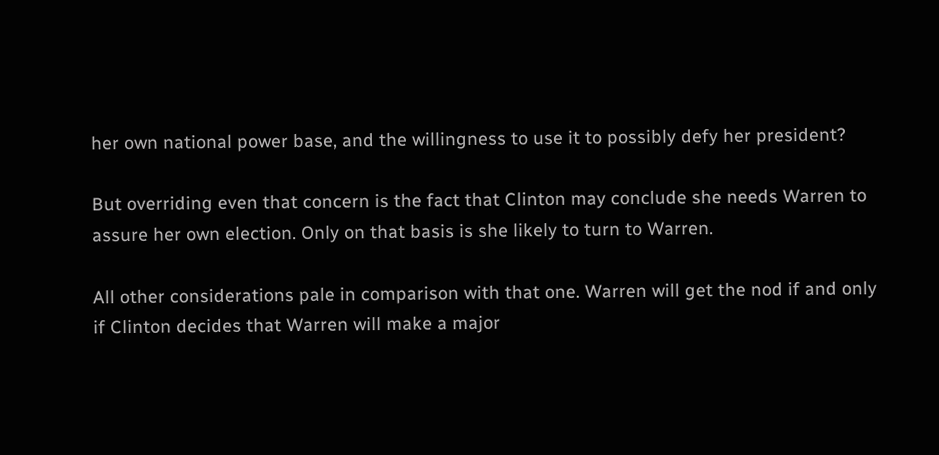her own national power base, and the willingness to use it to possibly defy her president?

But overriding even that concern is the fact that Clinton may conclude she needs Warren to assure her own election. Only on that basis is she likely to turn to Warren.

All other considerations pale in comparison with that one. Warren will get the nod if and only if Clinton decides that Warren will make a major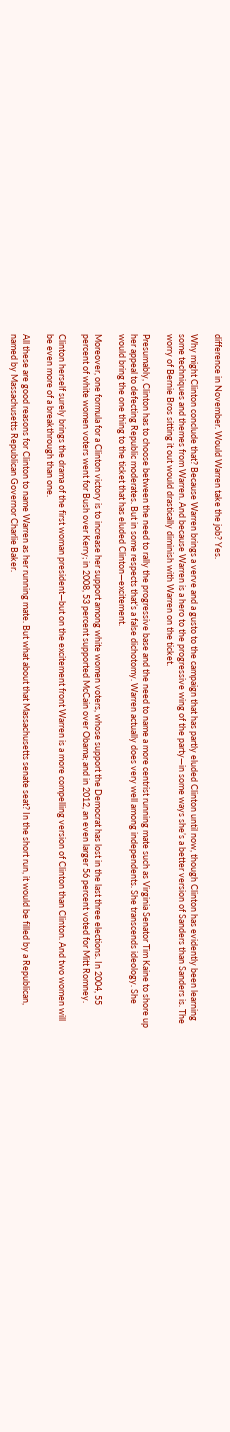difference in November. Would Warren take the job? Yes.

Why might Clinton conclude that? Because Warren brings a verve and a gusto to the campaign that has partly eluded Clinton until now, though Clinton has evidently been learning some techniques and themes from Warren. And because Warren is a hero to the progressive wing of the party—in some ways she’s a better version of Sanders than Sanders is. The worry of Bernie Bros sitting it out would drastically diminish with Warren on the ticket.

Presumably, Clinton has to choose between the need to rally the progressive base and the need to name a more centrist running mate such as Virginia Senator Tim Kaine to shore up her appeal to defecting Republic moderates. But in some respects that’s a false dichotomy. Warren actually does very well among independents. She transcends ideology. She would bring the one thing to the ticket that has eluded Clinton—excitement.

Moreover, one formula for a Clinton victory is to increase her support among white women voters, whose support the Democrat has lost in the last three elections. In 2004, 55 percent of white women voters went for Bush over Kerry; in 2008, 53 percent supported McCain over Obama; and in 2012, an even larger 56 percent voted for Mitt Romney.

Clinton herself surely brings the drama of the first woman president—but on the excitement front Warren is a more compelling version of Clinton than Clinton. And two women will be even more of a breakthrough than one.

All these are good reasons for Clinton to name Warren as her running mate. But what about that Massachusetts senate seat? In the short run, it would be filled by a Republican, named by Massachusetts Republican Governor Charlie Baker.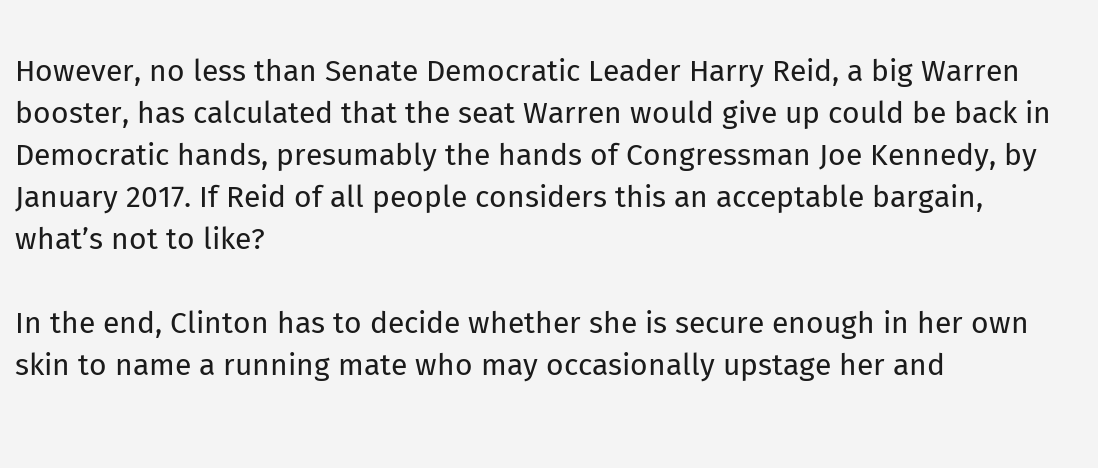However, no less than Senate Democratic Leader Harry Reid, a big Warren booster, has calculated that the seat Warren would give up could be back in Democratic hands, presumably the hands of Congressman Joe Kennedy, by January 2017. If Reid of all people considers this an acceptable bargain, what’s not to like?

In the end, Clinton has to decide whether she is secure enough in her own skin to name a running mate who may occasionally upstage her and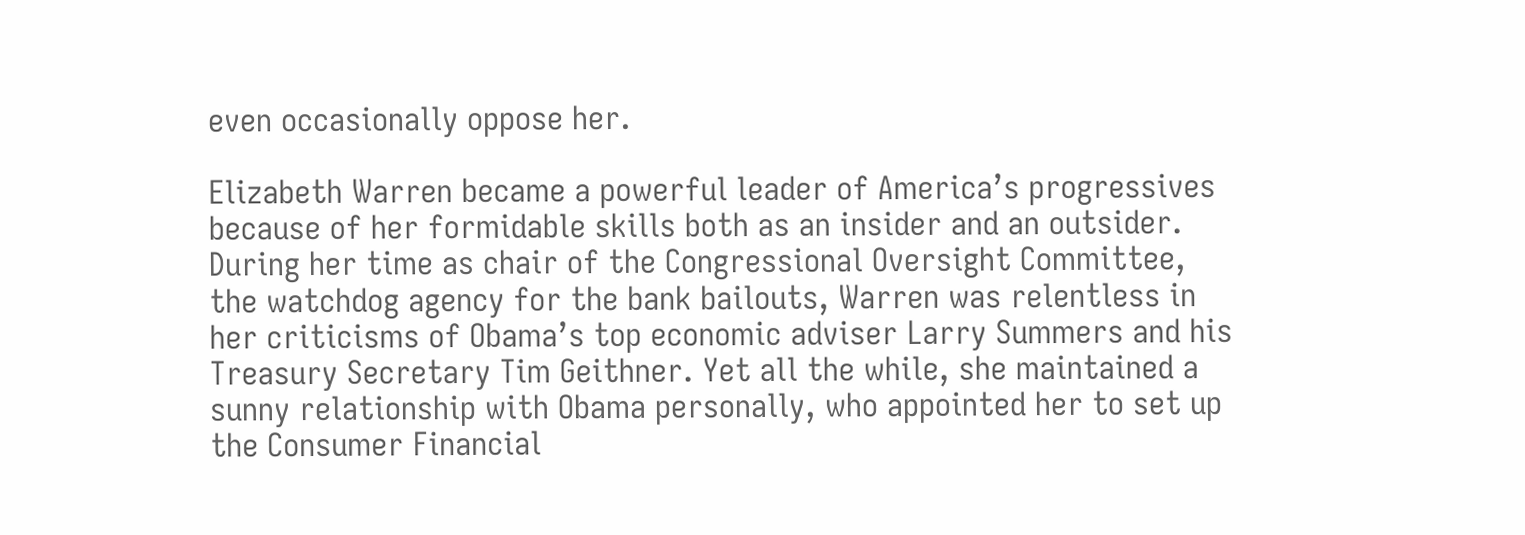even occasionally oppose her.

Elizabeth Warren became a powerful leader of America’s progressives because of her formidable skills both as an insider and an outsider. During her time as chair of the Congressional Oversight Committee, the watchdog agency for the bank bailouts, Warren was relentless in her criticisms of Obama’s top economic adviser Larry Summers and his Treasury Secretary Tim Geithner. Yet all the while, she maintained a sunny relationship with Obama personally, who appointed her to set up the Consumer Financial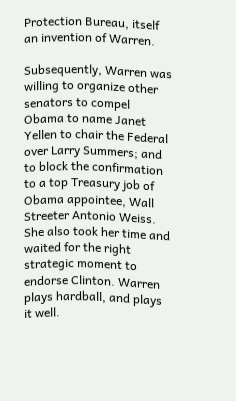Protection Bureau, itself an invention of Warren.

Subsequently, Warren was willing to organize other senators to compel Obama to name Janet Yellen to chair the Federal over Larry Summers; and to block the confirmation to a top Treasury job of Obama appointee, Wall Streeter Antonio Weiss. She also took her time and waited for the right strategic moment to endorse Clinton. Warren plays hardball, and plays it well.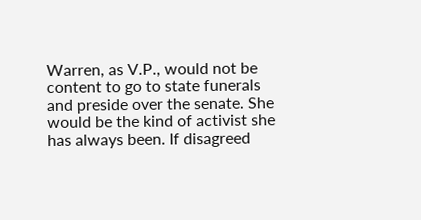Warren, as V.P., would not be content to go to state funerals and preside over the senate. She would be the kind of activist she has always been. If disagreed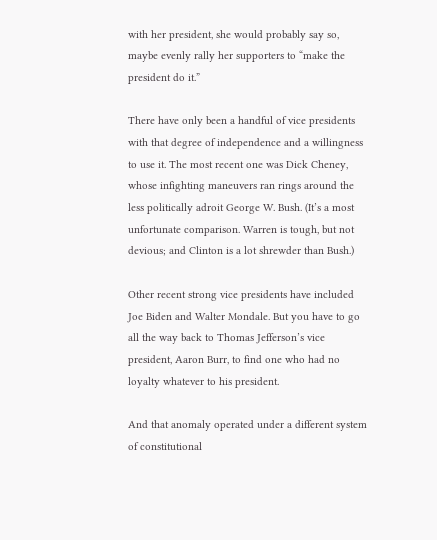with her president, she would probably say so, maybe evenly rally her supporters to “make the president do it.”

There have only been a handful of vice presidents with that degree of independence and a willingness to use it. The most recent one was Dick Cheney, whose infighting maneuvers ran rings around the less politically adroit George W. Bush. (It’s a most unfortunate comparison. Warren is tough, but not devious; and Clinton is a lot shrewder than Bush.)

Other recent strong vice presidents have included Joe Biden and Walter Mondale. But you have to go all the way back to Thomas Jefferson’s vice president, Aaron Burr, to find one who had no loyalty whatever to his president.

And that anomaly operated under a different system of constitutional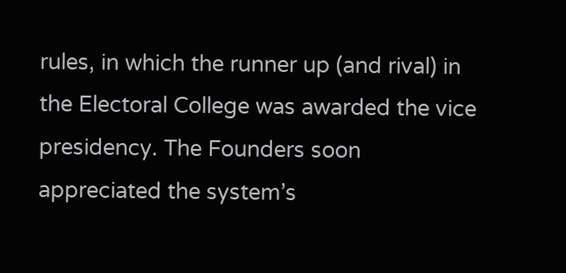rules, in which the runner up (and rival) in the Electoral College was awarded the vice presidency. The Founders soon appreciated the system’s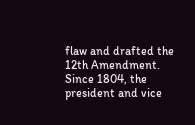flaw and drafted the 12th Amendment. Since 1804, the president and vice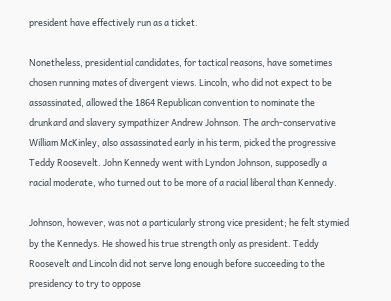president have effectively run as a ticket.

Nonetheless, presidential candidates, for tactical reasons, have sometimes chosen running mates of divergent views. Lincoln, who did not expect to be assassinated, allowed the 1864 Republican convention to nominate the drunkard and slavery sympathizer Andrew Johnson. The arch-conservative William McKinley, also assassinated early in his term, picked the progressive Teddy Roosevelt. John Kennedy went with Lyndon Johnson, supposedly a racial moderate, who turned out to be more of a racial liberal than Kennedy.

Johnson, however, was not a particularly strong vice president; he felt stymied by the Kennedys. He showed his true strength only as president. Teddy Roosevelt and Lincoln did not serve long enough before succeeding to the presidency to try to oppose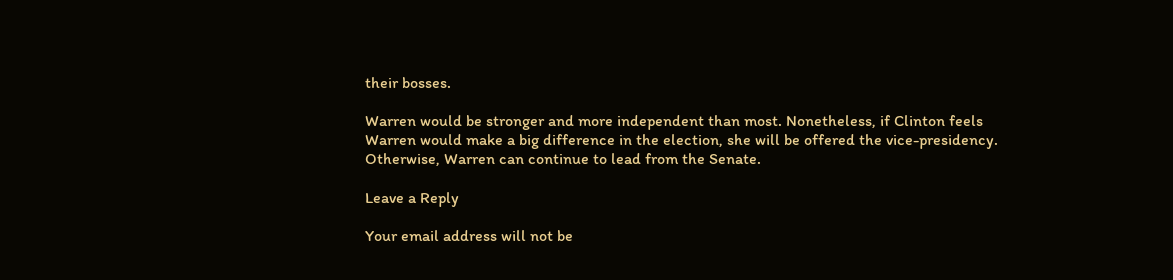their bosses.

Warren would be stronger and more independent than most. Nonetheless, if Clinton feels Warren would make a big difference in the election, she will be offered the vice-presidency. Otherwise, Warren can continue to lead from the Senate.

Leave a Reply

Your email address will not be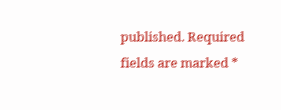published. Required fields are marked *